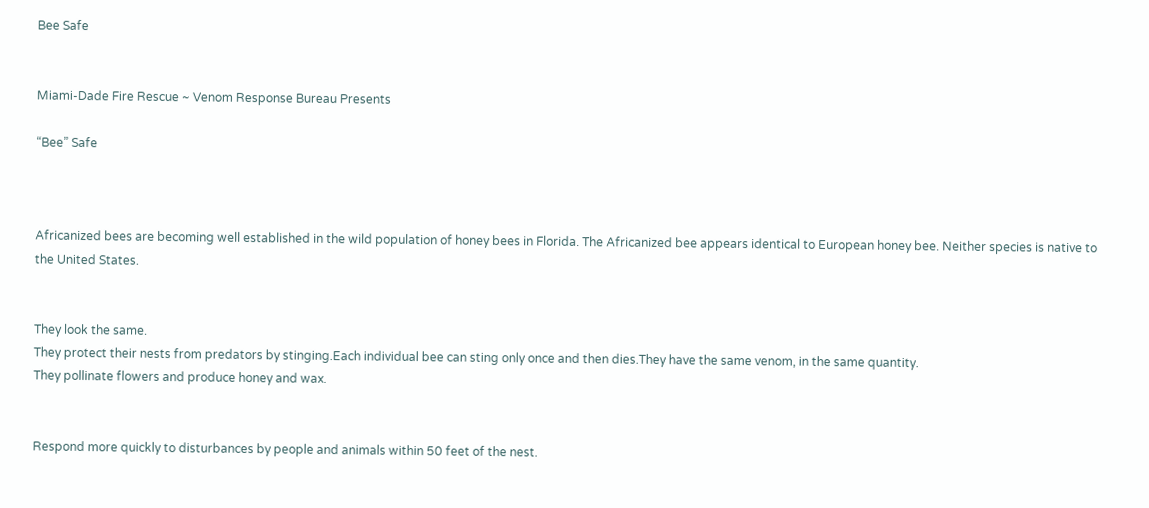Bee Safe


Miami-Dade Fire Rescue ~ Venom Response Bureau Presents

“Bee” Safe



Africanized bees are becoming well established in the wild population of honey bees in Florida. The Africanized bee appears identical to European honey bee. Neither species is native to the United States.


They look the same.
They protect their nests from predators by stinging.Each individual bee can sting only once and then dies.They have the same venom, in the same quantity.
They pollinate flowers and produce honey and wax.


Respond more quickly to disturbances by people and animals within 50 feet of the nest.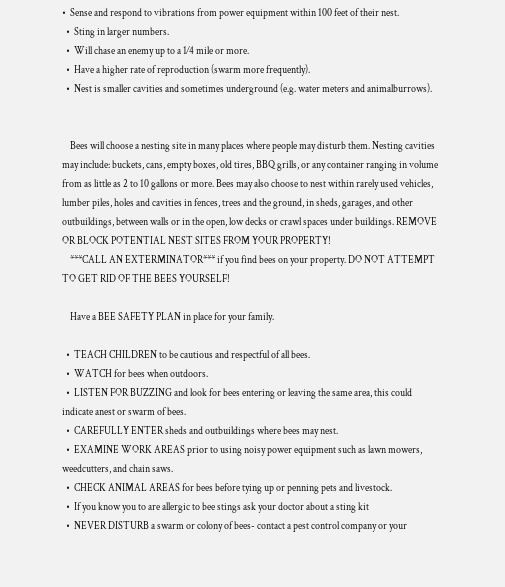•  Sense and respond to vibrations from power equipment within 100 feet of their nest.
  •  Sting in larger numbers.
  •  Will chase an enemy up to a 1⁄4 mile or more.
  •  Have a higher rate of reproduction (swarm more frequently).
  •  Nest is smaller cavities and sometimes underground (e.g. water meters and animalburrows).


    Bees will choose a nesting site in many places where people may disturb them. Nesting cavities may include: buckets, cans, empty boxes, old tires, BBQ grills, or any container ranging in volume from as little as 2 to 10 gallons or more. Bees may also choose to nest within rarely used vehicles, lumber piles, holes and cavities in fences, trees and the ground, in sheds, garages, and other outbuildings, between walls or in the open, low decks or crawl spaces under buildings. REMOVE OR BLOCK POTENTIAL NEST SITES FROM YOUR PROPERTY!
    ***CALL AN EXTERMINATOR*** if you find bees on your property. DO NOT ATTEMPT TO GET RID OF THE BEES YOURSELF!

    Have a BEE SAFETY PLAN in place for your family.

  •  TEACH CHILDREN to be cautious and respectful of all bees.
  •  WATCH for bees when outdoors.
  •  LISTEN FOR BUZZING and look for bees entering or leaving the same area, this could indicate anest or swarm of bees.
  •  CAREFULLY ENTER sheds and outbuildings where bees may nest.
  •  EXAMINE WORK AREAS prior to using noisy power equipment such as lawn mowers, weedcutters, and chain saws.
  •  CHECK ANIMAL AREAS for bees before tying up or penning pets and livestock.
  •  If you know you to are allergic to bee stings ask your doctor about a sting kit
  •  NEVER DISTURB a swarm or colony of bees- contact a pest control company or your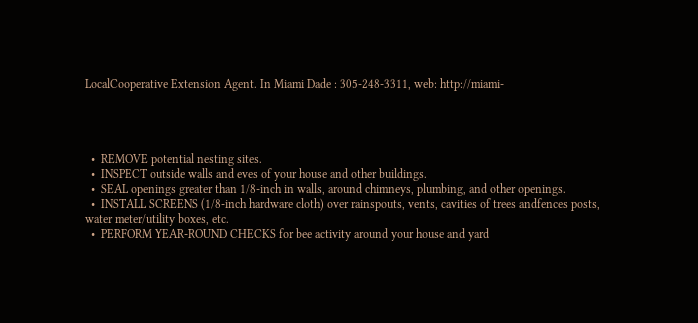LocalCooperative Extension Agent. In Miami Dade : 305-248-3311, web: http://miami-




  •  REMOVE potential nesting sites.
  •  INSPECT outside walls and eves of your house and other buildings.
  •  SEAL openings greater than 1/8-inch in walls, around chimneys, plumbing, and other openings.
  •  INSTALL SCREENS (1/8-inch hardware cloth) over rainspouts, vents, cavities of trees andfences posts, water meter/utility boxes, etc.
  •  PERFORM YEAR-ROUND CHECKS for bee activity around your house and yard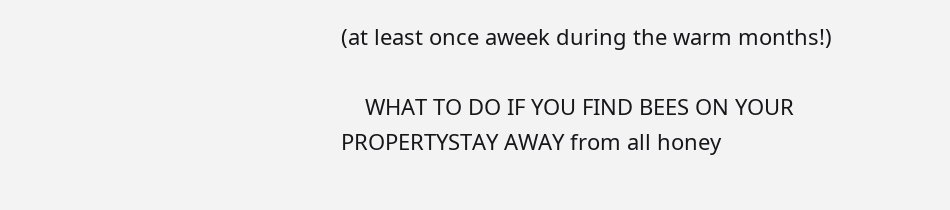(at least once aweek during the warm months!)

    WHAT TO DO IF YOU FIND BEES ON YOUR PROPERTYSTAY AWAY from all honey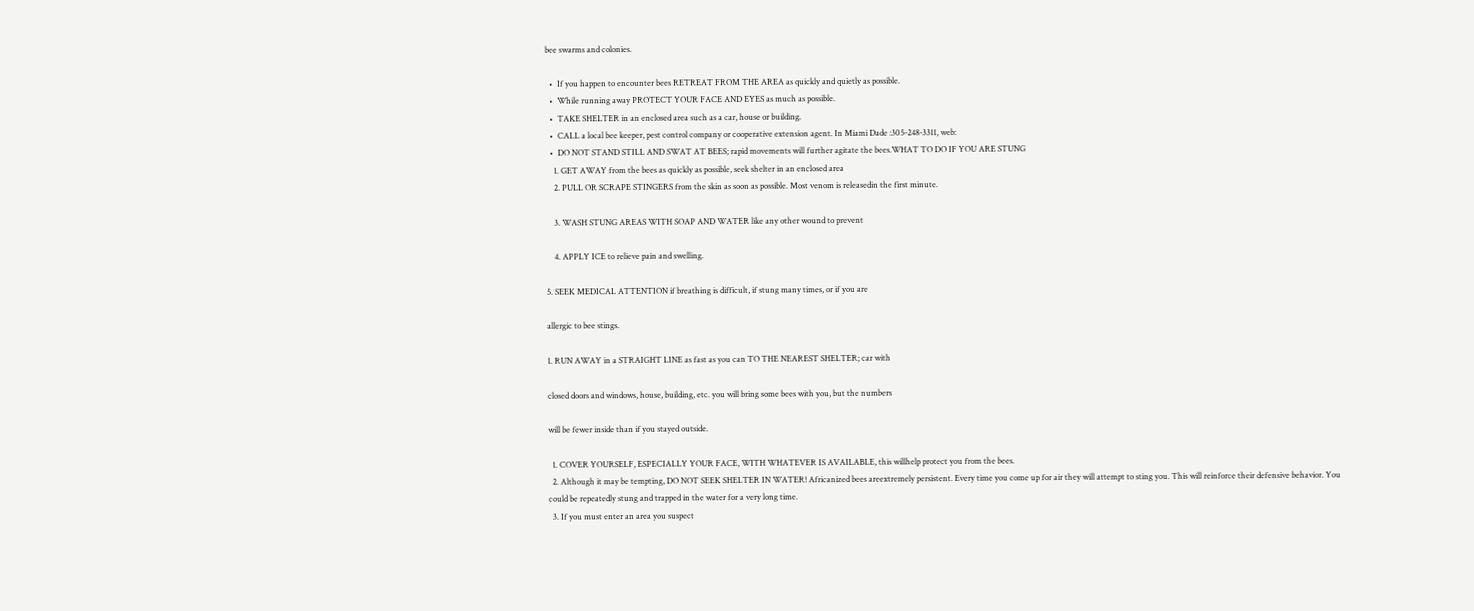bee swarms and colonies.

  •  If you happen to encounter bees RETREAT FROM THE AREA as quickly and quietly as possible.
  •  While running away PROTECT YOUR FACE AND EYES as much as possible.
  •  TAKE SHELTER in an enclosed area such as a car, house or building.
  •  CALL a local bee keeper, pest control company or cooperative extension agent. In Miami Dade :305-248-3311, web:
  •  DO NOT STAND STILL AND SWAT AT BEES; rapid movements will further agitate the bees.WHAT TO DO IF YOU ARE STUNG
    1. GET AWAY from the bees as quickly as possible, seek shelter in an enclosed area
    2. PULL OR SCRAPE STINGERS from the skin as soon as possible. Most venom is releasedin the first minute.

    3. WASH STUNG AREAS WITH SOAP AND WATER like any other wound to prevent

    4. APPLY ICE to relieve pain and swelling.

5. SEEK MEDICAL ATTENTION if breathing is difficult, if stung many times, or if you are

allergic to bee stings.

1. RUN AWAY in a STRAIGHT LINE as fast as you can TO THE NEAREST SHELTER; car with

closed doors and windows, house, building, etc. you will bring some bees with you, but the numbers

will be fewer inside than if you stayed outside.

  1. COVER YOURSELF, ESPECIALLY YOUR FACE, WITH WHATEVER IS AVAILABLE, this willhelp protect you from the bees.
  2. Although it may be tempting, DO NOT SEEK SHELTER IN WATER! Africanized bees areextremely persistent. Every time you come up for air they will attempt to sting you. This will reinforce their defensive behavior. You could be repeatedly stung and trapped in the water for a very long time.
  3. If you must enter an area you suspect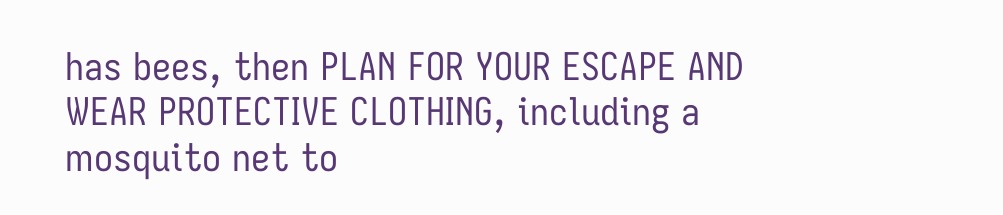has bees, then PLAN FOR YOUR ESCAPE AND WEAR PROTECTIVE CLOTHING, including a mosquito net to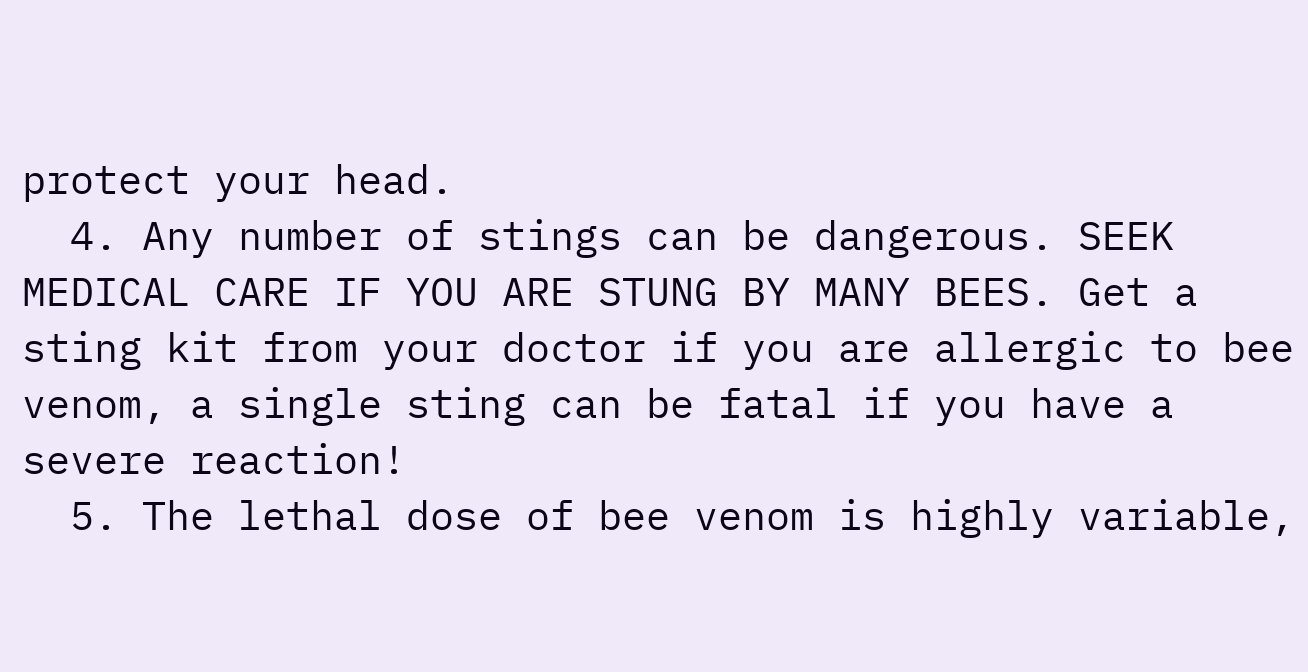protect your head.
  4. Any number of stings can be dangerous. SEEK MEDICAL CARE IF YOU ARE STUNG BY MANY BEES. Get a sting kit from your doctor if you are allergic to bee venom, a single sting can be fatal if you have a severe reaction!
  5. The lethal dose of bee venom is highly variable,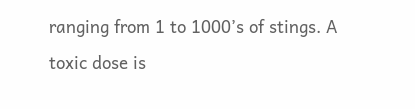ranging from 1 to 1000’s of stings. A toxic dose is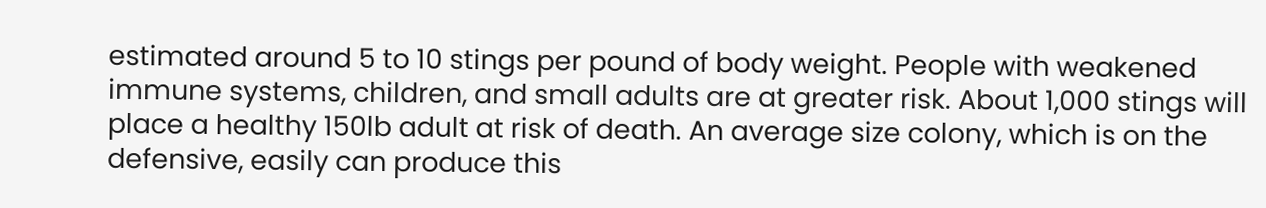estimated around 5 to 10 stings per pound of body weight. People with weakened immune systems, children, and small adults are at greater risk. About 1,000 stings will place a healthy 150lb adult at risk of death. An average size colony, which is on the defensive, easily can produce this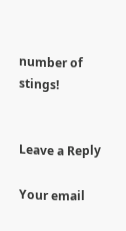number of stings!


Leave a Reply

Your email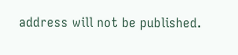address will not be published.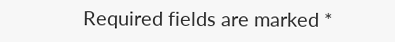Required fields are marked *